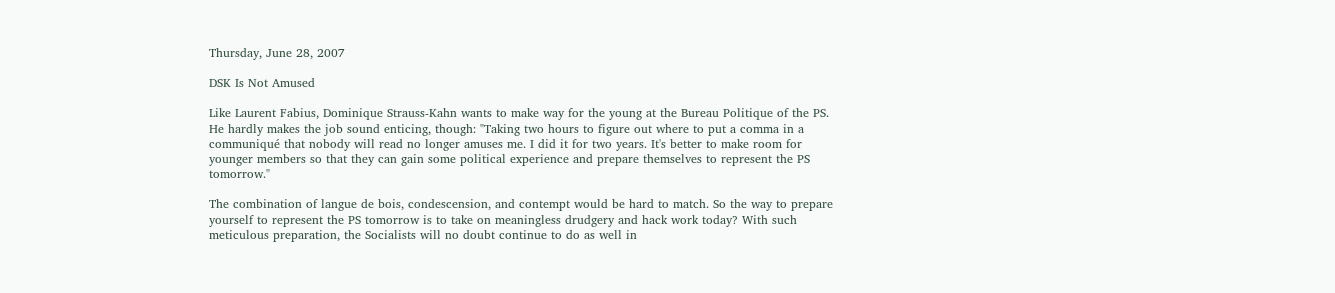Thursday, June 28, 2007

DSK Is Not Amused

Like Laurent Fabius, Dominique Strauss-Kahn wants to make way for the young at the Bureau Politique of the PS. He hardly makes the job sound enticing, though: "Taking two hours to figure out where to put a comma in a communiqué that nobody will read no longer amuses me. I did it for two years. It's better to make room for younger members so that they can gain some political experience and prepare themselves to represent the PS tomorrow."

The combination of langue de bois, condescension, and contempt would be hard to match. So the way to prepare yourself to represent the PS tomorrow is to take on meaningless drudgery and hack work today? With such meticulous preparation, the Socialists will no doubt continue to do as well in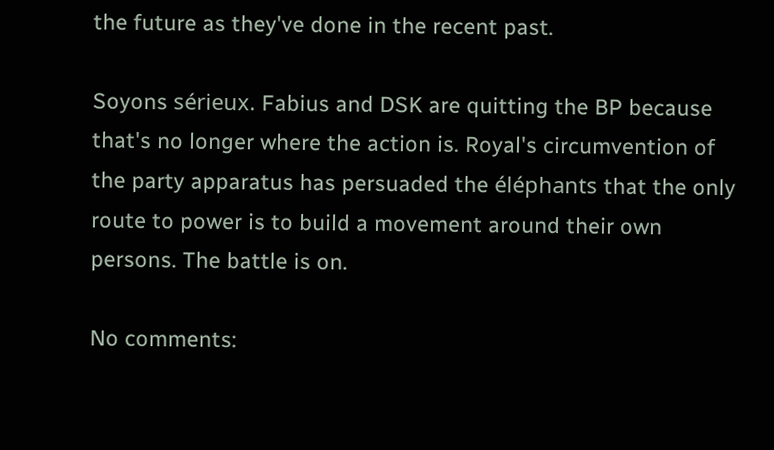the future as they've done in the recent past.

Soyons sérieux. Fabius and DSK are quitting the BP because that's no longer where the action is. Royal's circumvention of the party apparatus has persuaded the éléphants that the only route to power is to build a movement around their own persons. The battle is on.

No comments: